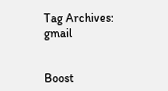Tag Archives: gmail


Boost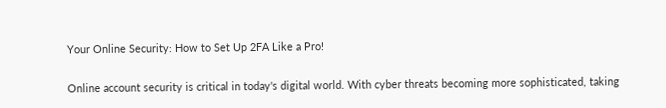Your Online Security: How to Set Up 2FA Like a Pro!

Online account security is critical in today's digital world. With cyber threats becoming more sophisticated, taking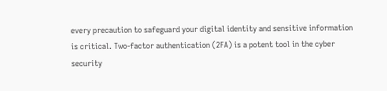every precaution to safeguard your digital identity and sensitive information is critical. Two-factor authentication (2FA) is a potent tool in the cyber security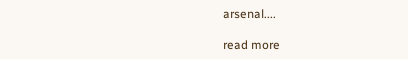arsenal....

read more